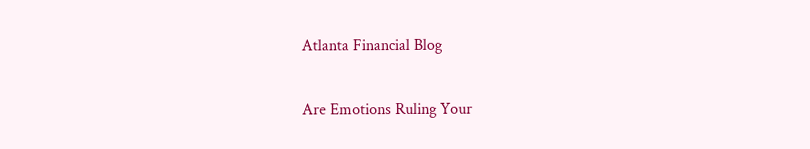Atlanta Financial Blog

Are Emotions Ruling Your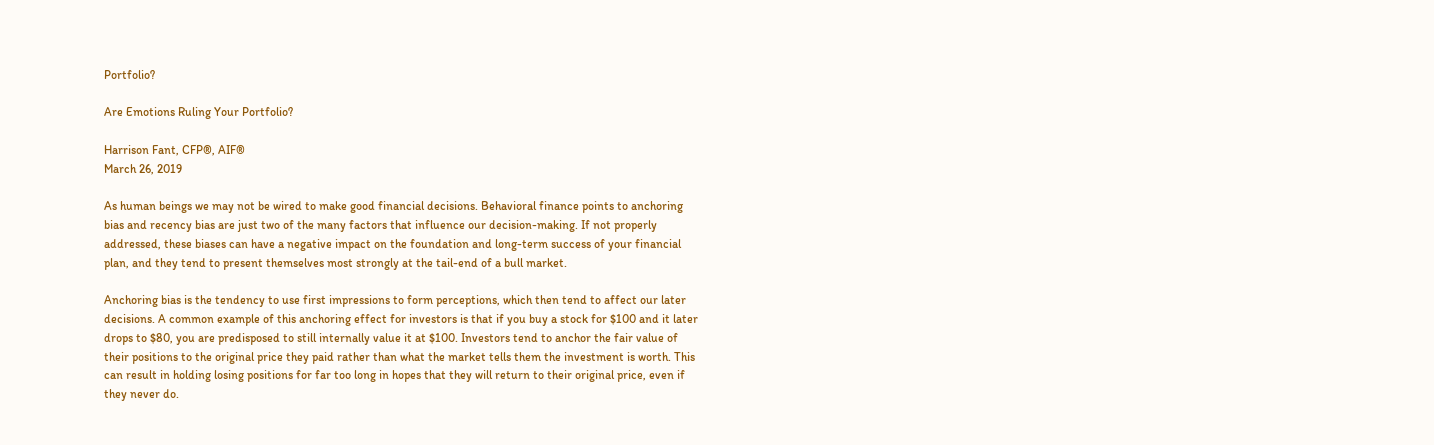Portfolio?

Are Emotions Ruling Your Portfolio?

Harrison Fant, CFP®, AIF®
March 26, 2019

As human beings we may not be wired to make good financial decisions. Behavioral finance points to anchoring bias and recency bias are just two of the many factors that influence our decision-making. If not properly addressed, these biases can have a negative impact on the foundation and long-term success of your financial plan, and they tend to present themselves most strongly at the tail-end of a bull market.

Anchoring bias is the tendency to use first impressions to form perceptions, which then tend to affect our later decisions. A common example of this anchoring effect for investors is that if you buy a stock for $100 and it later drops to $80, you are predisposed to still internally value it at $100. Investors tend to anchor the fair value of their positions to the original price they paid rather than what the market tells them the investment is worth. This can result in holding losing positions for far too long in hopes that they will return to their original price, even if they never do.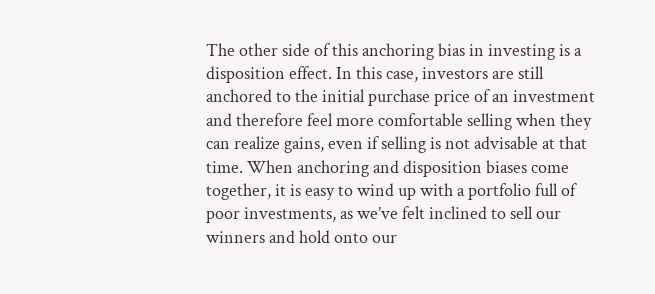The other side of this anchoring bias in investing is a disposition effect. In this case, investors are still anchored to the initial purchase price of an investment and therefore feel more comfortable selling when they can realize gains, even if selling is not advisable at that time. When anchoring and disposition biases come together, it is easy to wind up with a portfolio full of poor investments, as we’ve felt inclined to sell our winners and hold onto our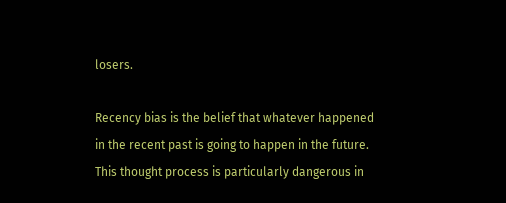losers.

Recency bias is the belief that whatever happened in the recent past is going to happen in the future. This thought process is particularly dangerous in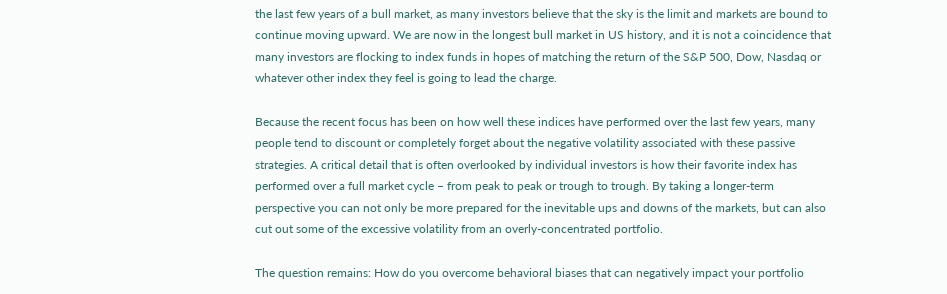the last few years of a bull market, as many investors believe that the sky is the limit and markets are bound to continue moving upward. We are now in the longest bull market in US history, and it is not a coincidence that many investors are flocking to index funds in hopes of matching the return of the S&P 500, Dow, Nasdaq or whatever other index they feel is going to lead the charge.

Because the recent focus has been on how well these indices have performed over the last few years, many people tend to discount or completely forget about the negative volatility associated with these passive strategies. A critical detail that is often overlooked by individual investors is how their favorite index has performed over a full market cycle – from peak to peak or trough to trough. By taking a longer-term perspective you can not only be more prepared for the inevitable ups and downs of the markets, but can also cut out some of the excessive volatility from an overly-concentrated portfolio.

The question remains: How do you overcome behavioral biases that can negatively impact your portfolio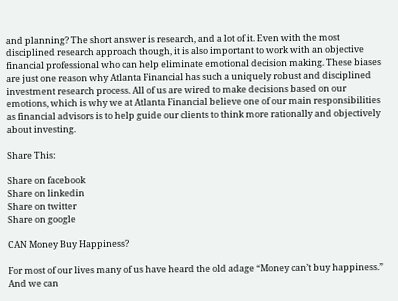and planning? The short answer is research, and a lot of it. Even with the most disciplined research approach though, it is also important to work with an objective financial professional who can help eliminate emotional decision making. These biases are just one reason why Atlanta Financial has such a uniquely robust and disciplined investment research process. All of us are wired to make decisions based on our emotions, which is why we at Atlanta Financial believe one of our main responsibilities as financial advisors is to help guide our clients to think more rationally and objectively about investing.

Share This:

Share on facebook
Share on linkedin
Share on twitter
Share on google

CAN Money Buy Happiness?

For most of our lives many of us have heard the old adage “Money can’t buy happiness.” And we can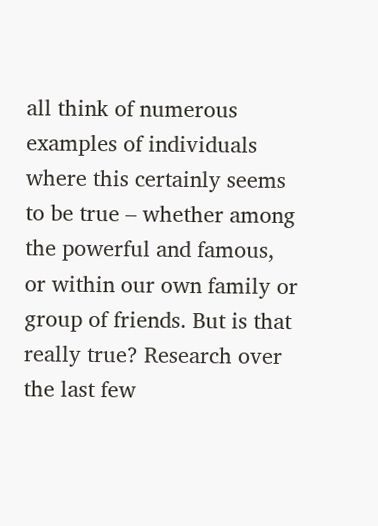all think of numerous examples of individuals where this certainly seems to be true – whether among the powerful and famous, or within our own family or group of friends. But is that really true? Research over the last few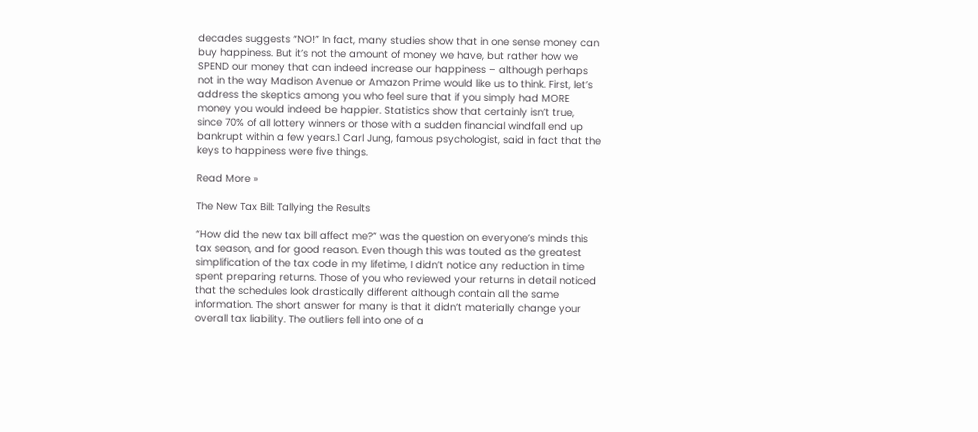decades suggests “NO!” In fact, many studies show that in one sense money can buy happiness. But it’s not the amount of money we have, but rather how we SPEND our money that can indeed increase our happiness – although perhaps not in the way Madison Avenue or Amazon Prime would like us to think. First, let’s address the skeptics among you who feel sure that if you simply had MORE money you would indeed be happier. Statistics show that certainly isn’t true, since 70% of all lottery winners or those with a sudden financial windfall end up bankrupt within a few years.1 Carl Jung, famous psychologist, said in fact that the keys to happiness were five things.

Read More »

The New Tax Bill: Tallying the Results

“How did the new tax bill affect me?” was the question on everyone’s minds this tax season, and for good reason. Even though this was touted as the greatest simplification of the tax code in my lifetime, I didn’t notice any reduction in time spent preparing returns. Those of you who reviewed your returns in detail noticed that the schedules look drastically different although contain all the same information. The short answer for many is that it didn’t materially change your overall tax liability. The outliers fell into one of a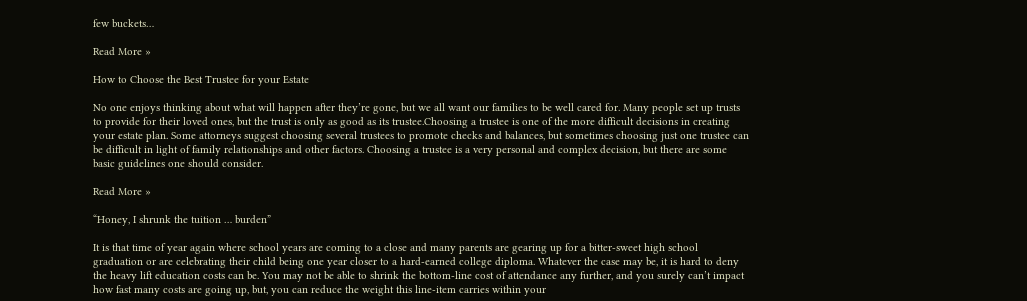few buckets…

Read More »

How to Choose the Best Trustee for your Estate

No one enjoys thinking about what will happen after they’re gone, but we all want our families to be well cared for. Many people set up trusts to provide for their loved ones, but the trust is only as good as its trustee.Choosing a trustee is one of the more difficult decisions in creating your estate plan. Some attorneys suggest choosing several trustees to promote checks and balances, but sometimes choosing just one trustee can be difficult in light of family relationships and other factors. Choosing a trustee is a very personal and complex decision, but there are some basic guidelines one should consider.

Read More »

“Honey, I shrunk the tuition … burden”

It is that time of year again where school years are coming to a close and many parents are gearing up for a bitter-sweet high school graduation or are celebrating their child being one year closer to a hard-earned college diploma. Whatever the case may be, it is hard to deny the heavy lift education costs can be. You may not be able to shrink the bottom-line cost of attendance any further, and you surely can’t impact how fast many costs are going up, but, you can reduce the weight this line-item carries within your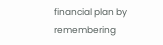financial plan by remembering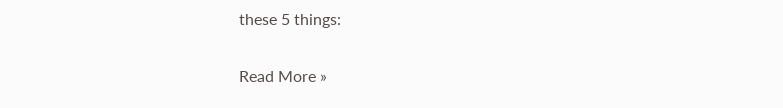these 5 things:

Read More »